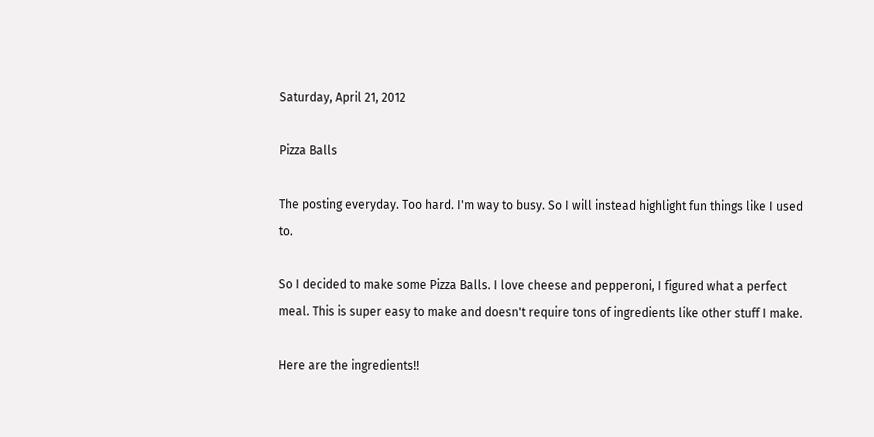Saturday, April 21, 2012

Pizza Balls

The posting everyday. Too hard. I'm way to busy. So I will instead highlight fun things like I used to.

So I decided to make some Pizza Balls. I love cheese and pepperoni, I figured what a perfect meal. This is super easy to make and doesn't require tons of ingredients like other stuff I make.

Here are the ingredients!!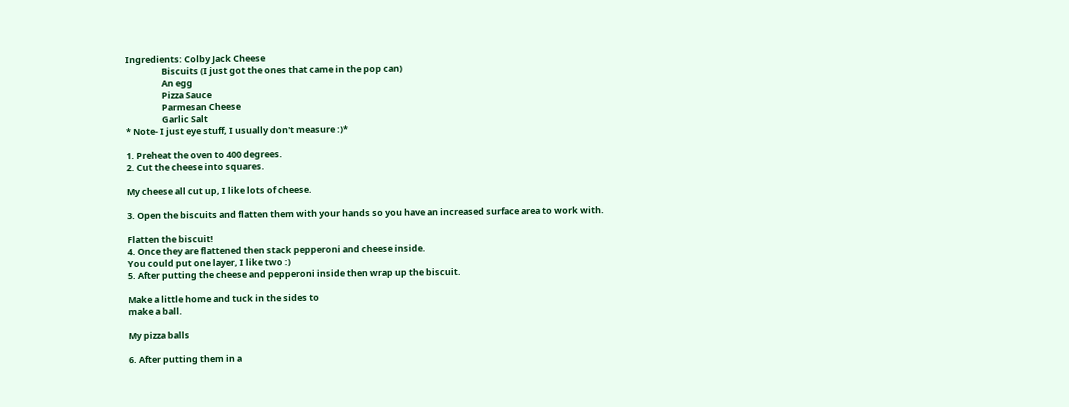Ingredients: Colby Jack Cheese
                  Biscuits (I just got the ones that came in the pop can)
                  An egg
                  Pizza Sauce
                  Parmesan Cheese
                  Garlic Salt
* Note- I just eye stuff, I usually don't measure :)*

1. Preheat the oven to 400 degrees.
2. Cut the cheese into squares.

My cheese all cut up, I like lots of cheese.

3. Open the biscuits and flatten them with your hands so you have an increased surface area to work with.

Flatten the biscuit!
4. Once they are flattened then stack pepperoni and cheese inside.
You could put one layer, I like two :)
5. After putting the cheese and pepperoni inside then wrap up the biscuit.

Make a little home and tuck in the sides to
make a ball.

My pizza balls

6. After putting them in a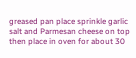greased pan place sprinkle garlic salt and Parmesan cheese on top then place in oven for about 30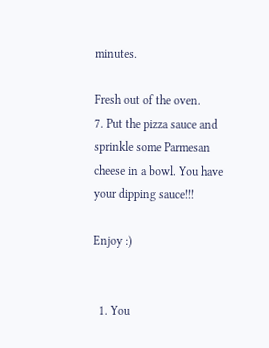minutes.

Fresh out of the oven.
7. Put the pizza sauce and sprinkle some Parmesan cheese in a bowl. You have your dipping sauce!!!

Enjoy :)


  1. You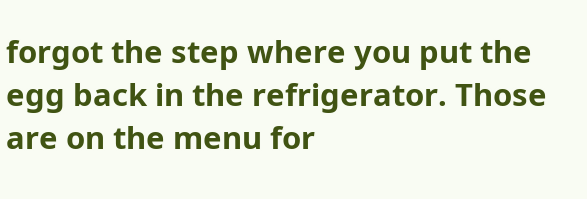forgot the step where you put the egg back in the refrigerator. Those are on the menu for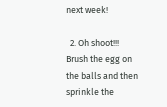next week!

  2. Oh shoot!!! Brush the egg on the balls and then sprinkle the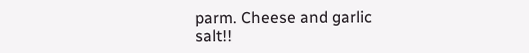parm. Cheese and garlic salt!!